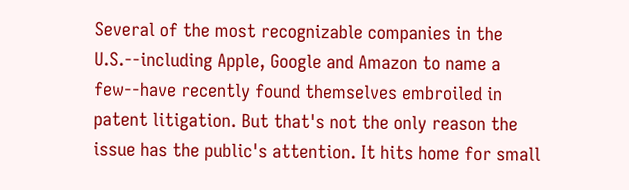Several of the most recognizable companies in the U.S.--including Apple, Google and Amazon to name a few--have recently found themselves embroiled in patent litigation. But that's not the only reason the issue has the public's attention. It hits home for small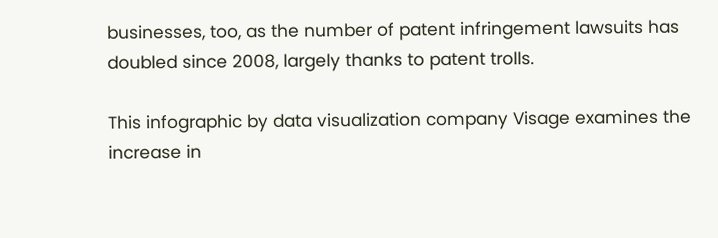businesses, too, as the number of patent infringement lawsuits has doubled since 2008, largely thanks to patent trolls.

This infographic by data visualization company Visage examines the increase in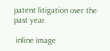patent litigation over the past year.

 inline image